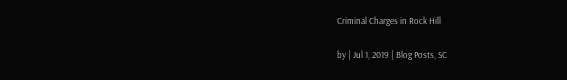Criminal Charges in Rock Hill

by | Jul 1, 2019 | Blog Posts, SC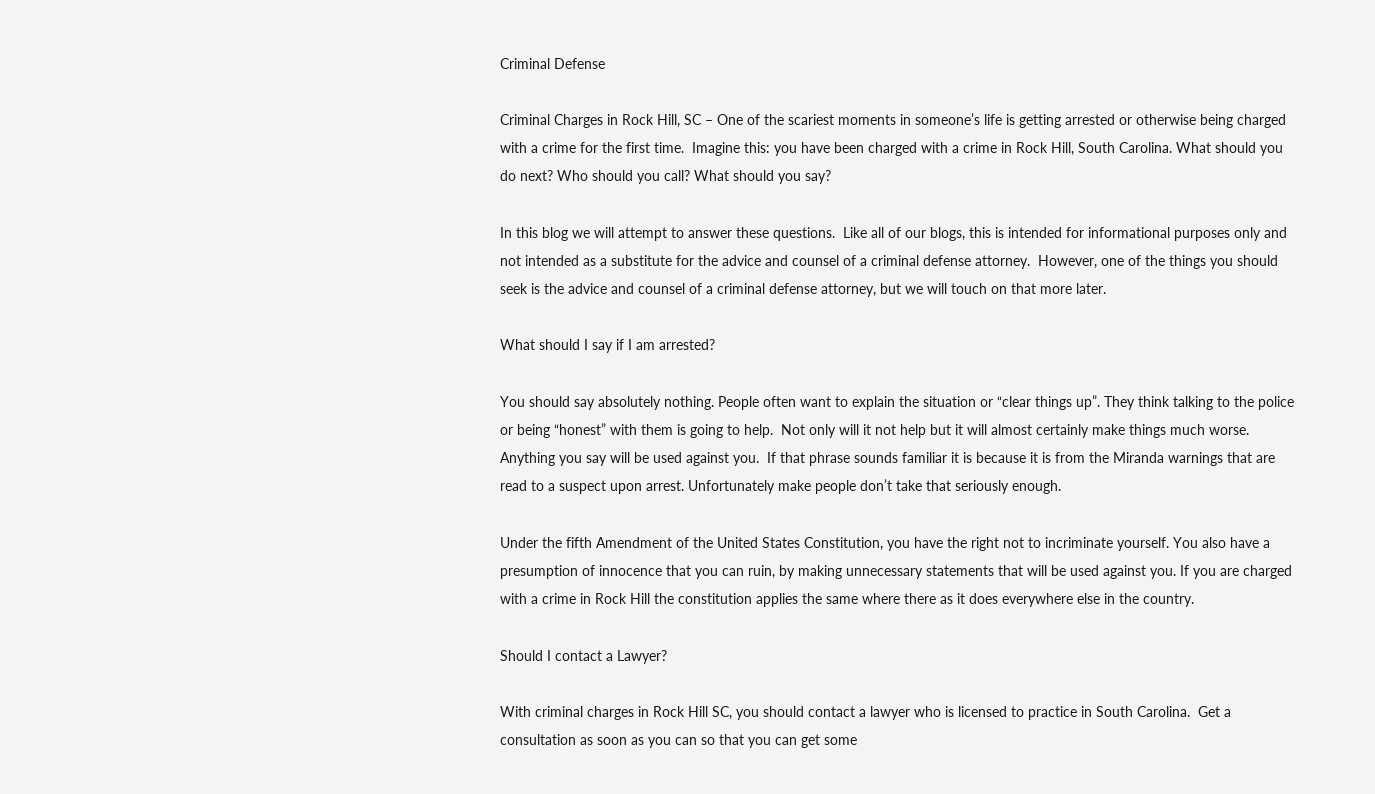Criminal Defense

Criminal Charges in Rock Hill, SC – One of the scariest moments in someone’s life is getting arrested or otherwise being charged with a crime for the first time.  Imagine this: you have been charged with a crime in Rock Hill, South Carolina. What should you do next? Who should you call? What should you say?

In this blog we will attempt to answer these questions.  Like all of our blogs, this is intended for informational purposes only and not intended as a substitute for the advice and counsel of a criminal defense attorney.  However, one of the things you should seek is the advice and counsel of a criminal defense attorney, but we will touch on that more later.

What should I say if I am arrested?

You should say absolutely nothing. People often want to explain the situation or “clear things up”. They think talking to the police or being “honest” with them is going to help.  Not only will it not help but it will almost certainly make things much worse. Anything you say will be used against you.  If that phrase sounds familiar it is because it is from the Miranda warnings that are read to a suspect upon arrest. Unfortunately make people don’t take that seriously enough.

Under the fifth Amendment of the United States Constitution, you have the right not to incriminate yourself. You also have a presumption of innocence that you can ruin, by making unnecessary statements that will be used against you. If you are charged with a crime in Rock Hill the constitution applies the same where there as it does everywhere else in the country.

Should I contact a Lawyer?

With criminal charges in Rock Hill SC, you should contact a lawyer who is licensed to practice in South Carolina.  Get a consultation as soon as you can so that you can get some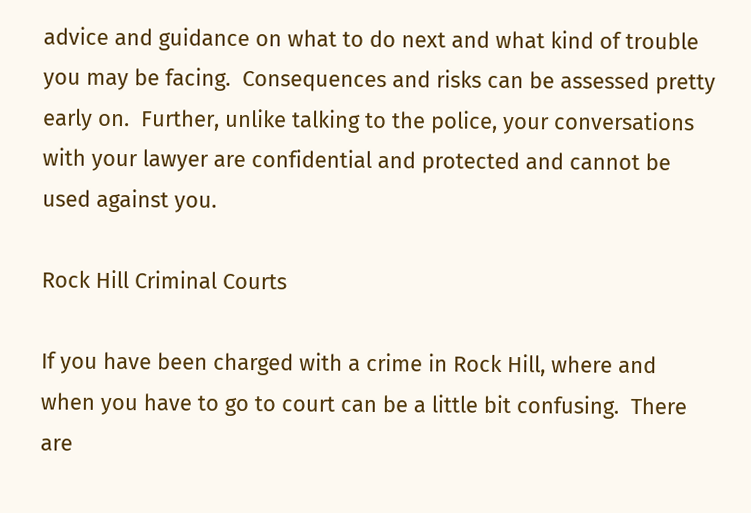advice and guidance on what to do next and what kind of trouble you may be facing.  Consequences and risks can be assessed pretty early on.  Further, unlike talking to the police, your conversations with your lawyer are confidential and protected and cannot be used against you.

Rock Hill Criminal Courts

If you have been charged with a crime in Rock Hill, where and when you have to go to court can be a little bit confusing.  There are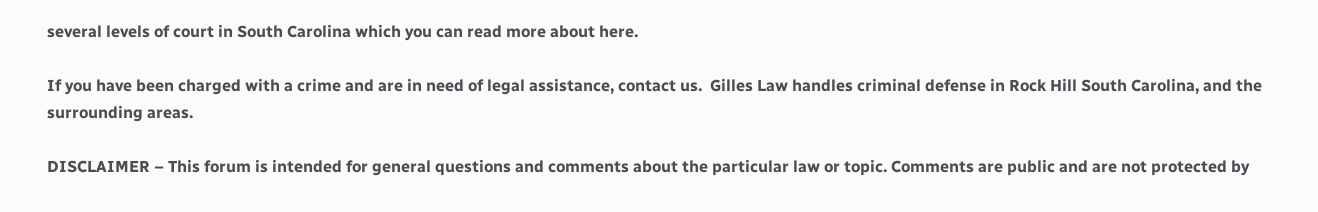several levels of court in South Carolina which you can read more about here.

If you have been charged with a crime and are in need of legal assistance, contact us.  Gilles Law handles criminal defense in Rock Hill South Carolina, and the surrounding areas.

DISCLAIMER – This forum is intended for general questions and comments about the particular law or topic. Comments are public and are not protected by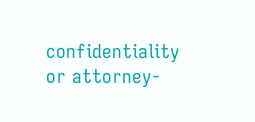confidentiality or attorney-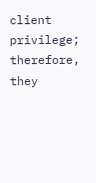client privilege; therefore, they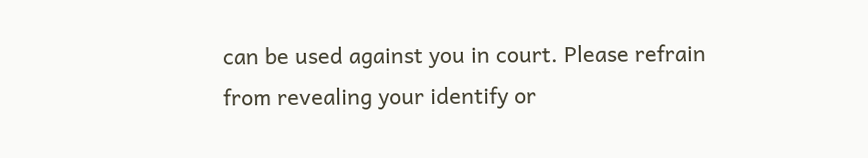can be used against you in court. Please refrain from revealing your identify or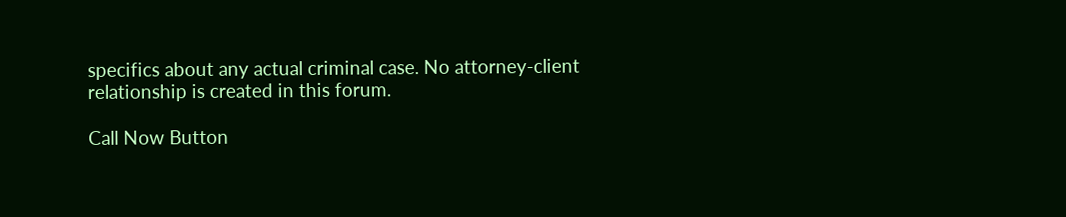specifics about any actual criminal case. No attorney-client relationship is created in this forum.

Call Now Button